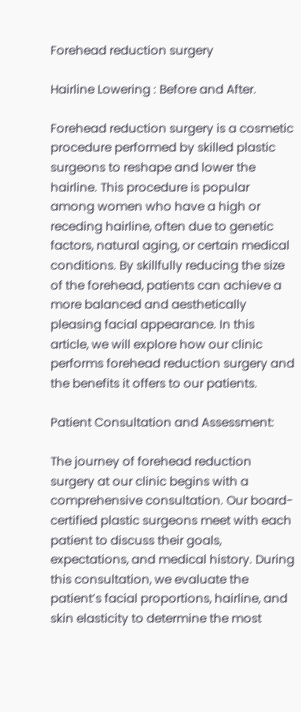Forehead reduction surgery

Hairline Lowering : Before and After.

Forehead reduction surgery is a cosmetic procedure performed by skilled plastic surgeons to reshape and lower the hairline. This procedure is popular among women who have a high or receding hairline, often due to genetic factors, natural aging, or certain medical conditions. By skillfully reducing the size of the forehead, patients can achieve a more balanced and aesthetically pleasing facial appearance. In this article, we will explore how our clinic performs forehead reduction surgery and the benefits it offers to our patients.

Patient Consultation and Assessment:

The journey of forehead reduction surgery at our clinic begins with a comprehensive consultation. Our board-certified plastic surgeons meet with each patient to discuss their goals, expectations, and medical history. During this consultation, we evaluate the patient’s facial proportions, hairline, and skin elasticity to determine the most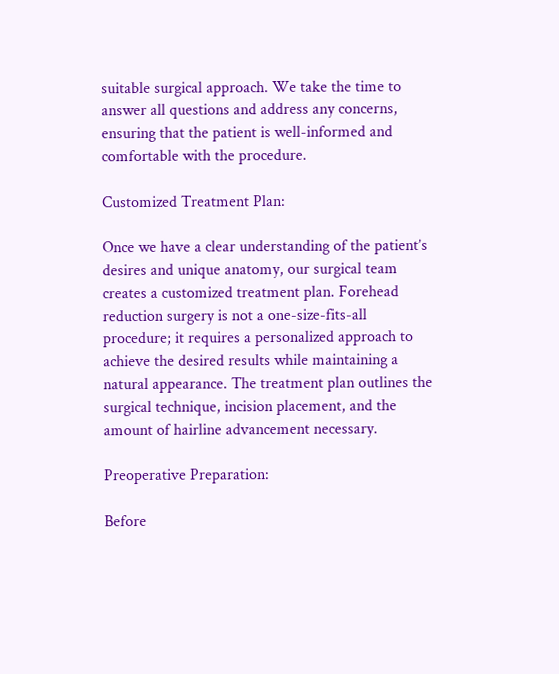suitable surgical approach. We take the time to answer all questions and address any concerns, ensuring that the patient is well-informed and comfortable with the procedure.

Customized Treatment Plan:

Once we have a clear understanding of the patient’s desires and unique anatomy, our surgical team creates a customized treatment plan. Forehead reduction surgery is not a one-size-fits-all procedure; it requires a personalized approach to achieve the desired results while maintaining a natural appearance. The treatment plan outlines the surgical technique, incision placement, and the amount of hairline advancement necessary.

Preoperative Preparation:

Before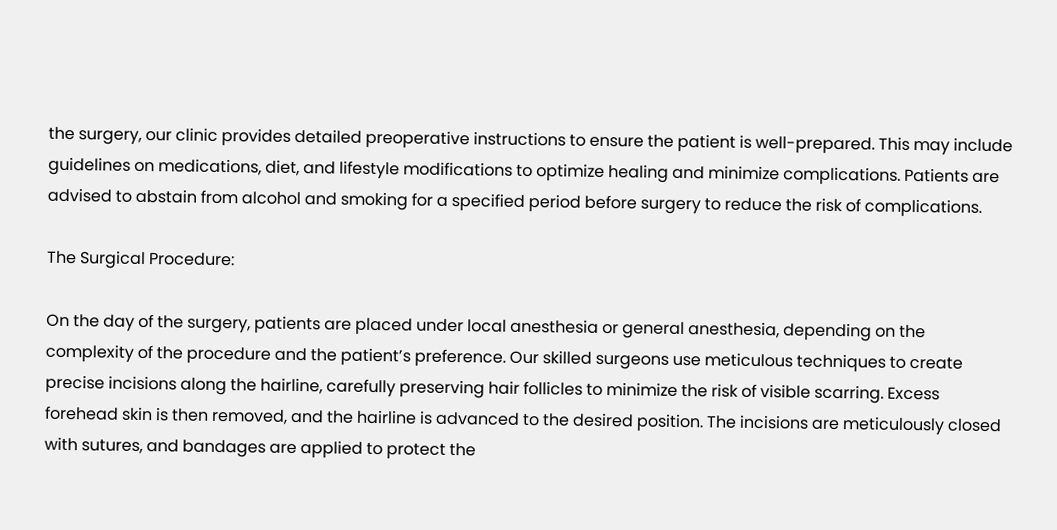the surgery, our clinic provides detailed preoperative instructions to ensure the patient is well-prepared. This may include guidelines on medications, diet, and lifestyle modifications to optimize healing and minimize complications. Patients are advised to abstain from alcohol and smoking for a specified period before surgery to reduce the risk of complications.

The Surgical Procedure:

On the day of the surgery, patients are placed under local anesthesia or general anesthesia, depending on the complexity of the procedure and the patient’s preference. Our skilled surgeons use meticulous techniques to create precise incisions along the hairline, carefully preserving hair follicles to minimize the risk of visible scarring. Excess forehead skin is then removed, and the hairline is advanced to the desired position. The incisions are meticulously closed with sutures, and bandages are applied to protect the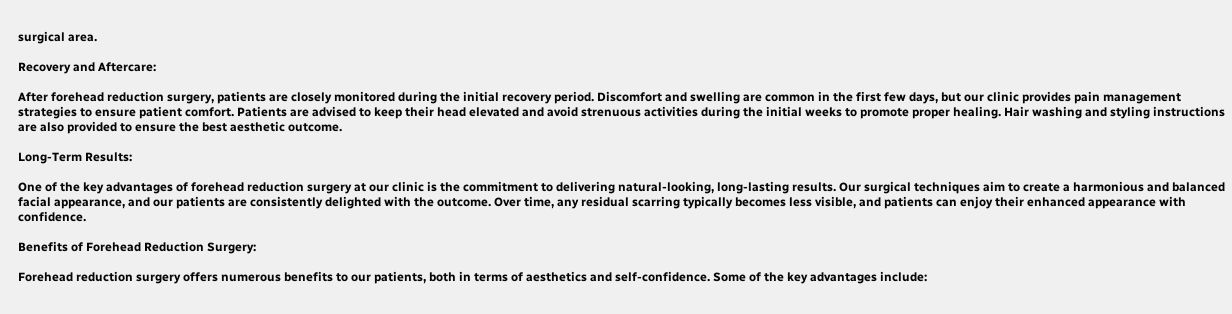surgical area.

Recovery and Aftercare:

After forehead reduction surgery, patients are closely monitored during the initial recovery period. Discomfort and swelling are common in the first few days, but our clinic provides pain management strategies to ensure patient comfort. Patients are advised to keep their head elevated and avoid strenuous activities during the initial weeks to promote proper healing. Hair washing and styling instructions are also provided to ensure the best aesthetic outcome.

Long-Term Results:

One of the key advantages of forehead reduction surgery at our clinic is the commitment to delivering natural-looking, long-lasting results. Our surgical techniques aim to create a harmonious and balanced facial appearance, and our patients are consistently delighted with the outcome. Over time, any residual scarring typically becomes less visible, and patients can enjoy their enhanced appearance with confidence.

Benefits of Forehead Reduction Surgery:

Forehead reduction surgery offers numerous benefits to our patients, both in terms of aesthetics and self-confidence. Some of the key advantages include: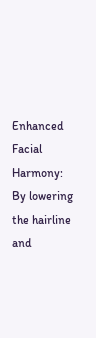Enhanced Facial Harmony: By lowering the hairline and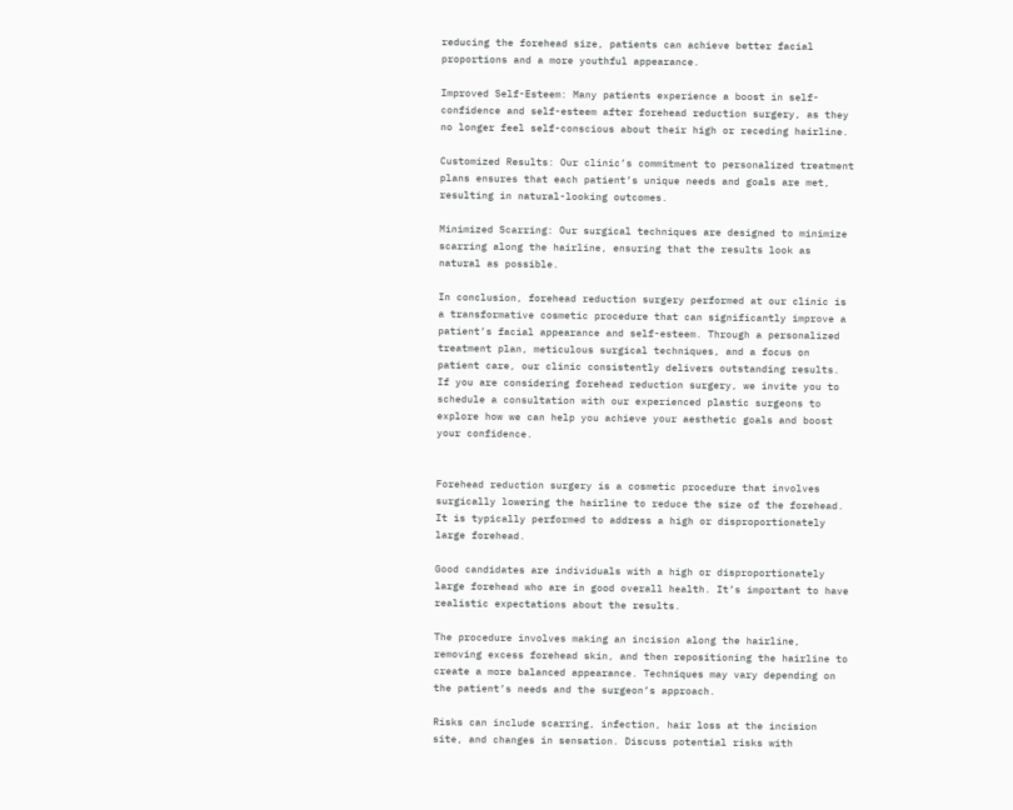reducing the forehead size, patients can achieve better facial proportions and a more youthful appearance.

Improved Self-Esteem: Many patients experience a boost in self-confidence and self-esteem after forehead reduction surgery, as they no longer feel self-conscious about their high or receding hairline.

Customized Results: Our clinic’s commitment to personalized treatment plans ensures that each patient’s unique needs and goals are met, resulting in natural-looking outcomes.

Minimized Scarring: Our surgical techniques are designed to minimize scarring along the hairline, ensuring that the results look as natural as possible.

In conclusion, forehead reduction surgery performed at our clinic is a transformative cosmetic procedure that can significantly improve a patient’s facial appearance and self-esteem. Through a personalized treatment plan, meticulous surgical techniques, and a focus on patient care, our clinic consistently delivers outstanding results. If you are considering forehead reduction surgery, we invite you to schedule a consultation with our experienced plastic surgeons to explore how we can help you achieve your aesthetic goals and boost your confidence.


Forehead reduction surgery is a cosmetic procedure that involves surgically lowering the hairline to reduce the size of the forehead. It is typically performed to address a high or disproportionately large forehead.

Good candidates are individuals with a high or disproportionately large forehead who are in good overall health. It’s important to have realistic expectations about the results.

The procedure involves making an incision along the hairline, removing excess forehead skin, and then repositioning the hairline to create a more balanced appearance. Techniques may vary depending on the patient’s needs and the surgeon’s approach.

Risks can include scarring, infection, hair loss at the incision site, and changes in sensation. Discuss potential risks with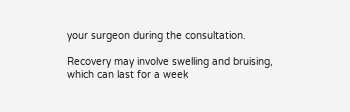your surgeon during the consultation.

Recovery may involve swelling and bruising, which can last for a week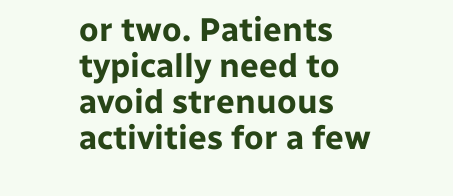or two. Patients typically need to avoid strenuous activities for a few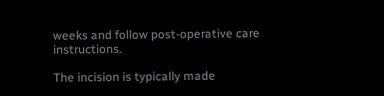weeks and follow post-operative care instructions.

The incision is typically made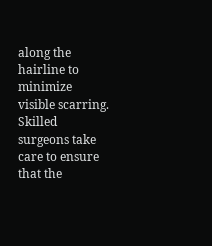along the hairline to minimize visible scarring. Skilled surgeons take care to ensure that the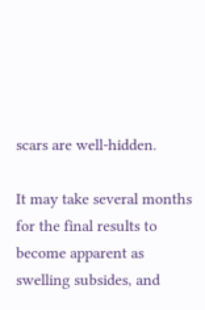scars are well-hidden.

It may take several months for the final results to become apparent as swelling subsides, and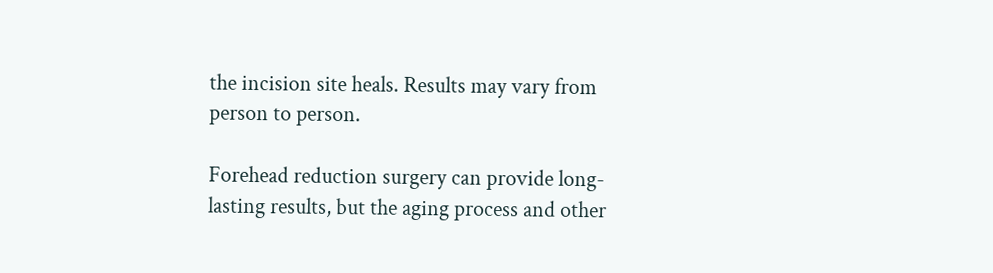the incision site heals. Results may vary from person to person.

Forehead reduction surgery can provide long-lasting results, but the aging process and other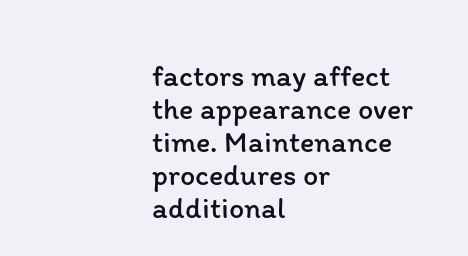factors may affect the appearance over time. Maintenance procedures or additional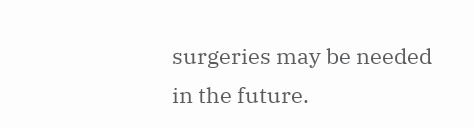surgeries may be needed in the future.